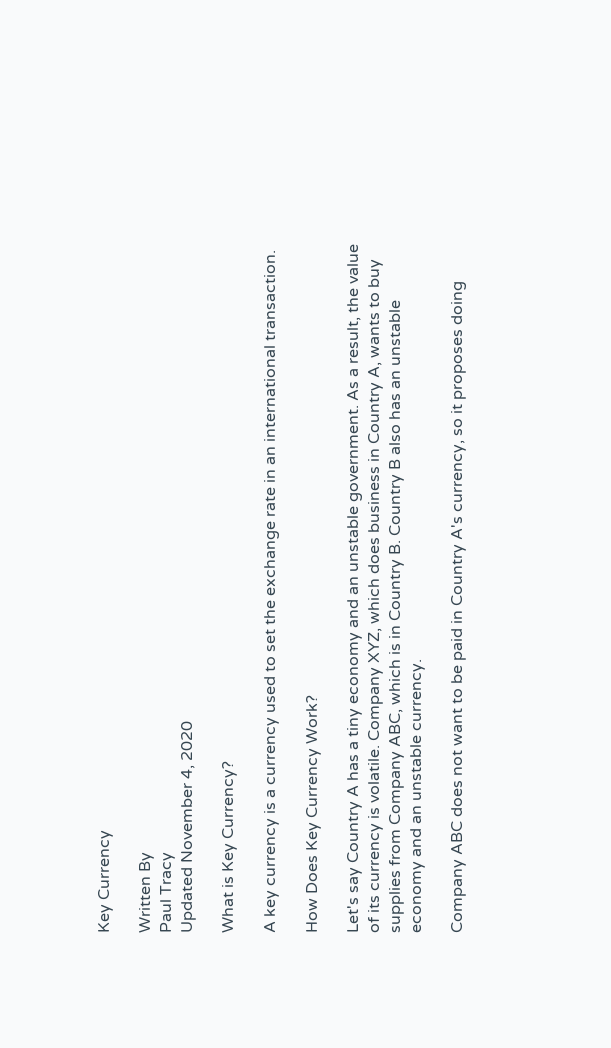Key Currency

Written By
Paul Tracy
Updated November 4, 2020

What is Key Currency?

A key currency is a currency used to set the exchange rate in an international transaction.

How Does Key Currency Work?

Let's say Country A has a tiny economy and an unstable government. As a result, the value of its currency is volatile. Company XYZ, which does business in Country A, wants to buy supplies from Company ABC, which is in Country B. Country B also has an unstable economy and an unstable currency.

Company ABC does not want to be paid in Country A's currency, so it proposes doing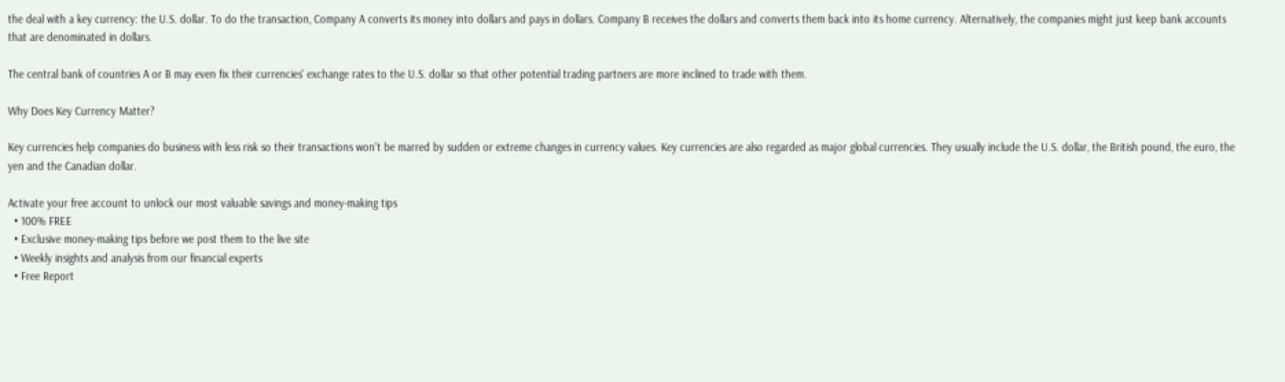the deal with a key currency: the U.S. dollar. To do the transaction, Company A converts its money into dollars and pays in dollars. Company B receives the dollars and converts them back into its home currency. Alternatively, the companies might just keep bank accounts that are denominated in dollars.

The central bank of countries A or B may even fix their currencies' exchange rates to the U.S. dollar so that other potential trading partners are more inclined to trade with them.

Why Does Key Currency Matter?

Key currencies help companies do business with less risk so their transactions won't be marred by sudden or extreme changes in currency values. Key currencies are also regarded as major global currencies. They usually include the U.S. dollar, the British pound, the euro, the yen and the Canadian dollar.

Activate your free account to unlock our most valuable savings and money-making tips
  • 100% FREE
  • Exclusive money-making tips before we post them to the live site
  • Weekly insights and analysis from our financial experts
  • Free Report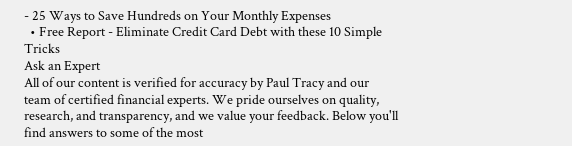- 25 Ways to Save Hundreds on Your Monthly Expenses
  • Free Report - Eliminate Credit Card Debt with these 10 Simple Tricks
Ask an Expert
All of our content is verified for accuracy by Paul Tracy and our team of certified financial experts. We pride ourselves on quality, research, and transparency, and we value your feedback. Below you'll find answers to some of the most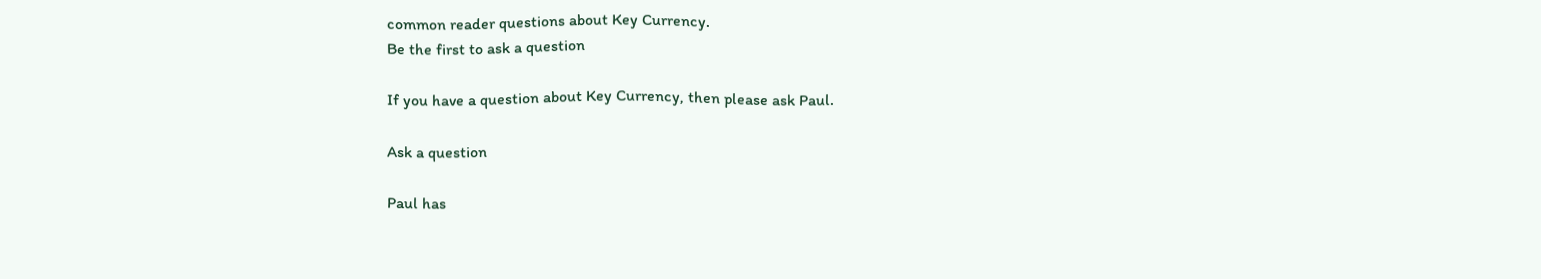common reader questions about Key Currency.
Be the first to ask a question

If you have a question about Key Currency, then please ask Paul.

Ask a question

Paul has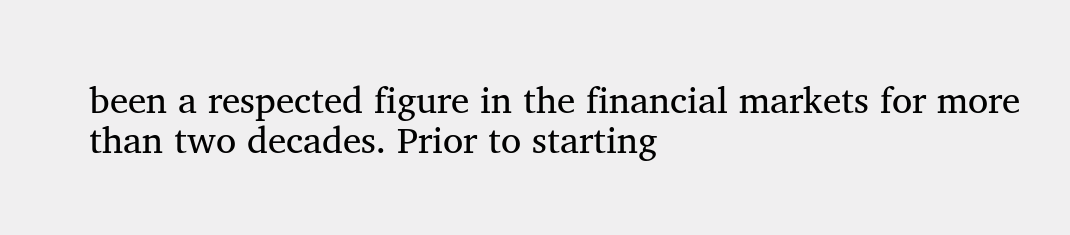been a respected figure in the financial markets for more than two decades. Prior to starting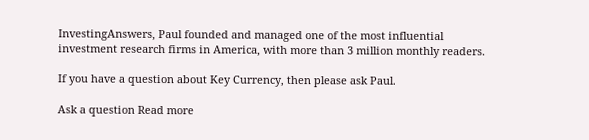InvestingAnswers, Paul founded and managed one of the most influential investment research firms in America, with more than 3 million monthly readers.

If you have a question about Key Currency, then please ask Paul.

Ask a question Read more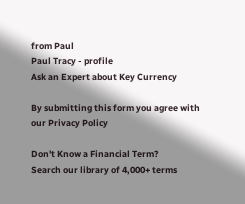from Paul
Paul Tracy - profile
Ask an Expert about Key Currency

By submitting this form you agree with our Privacy Policy

Don't Know a Financial Term?
Search our library of 4,000+ terms